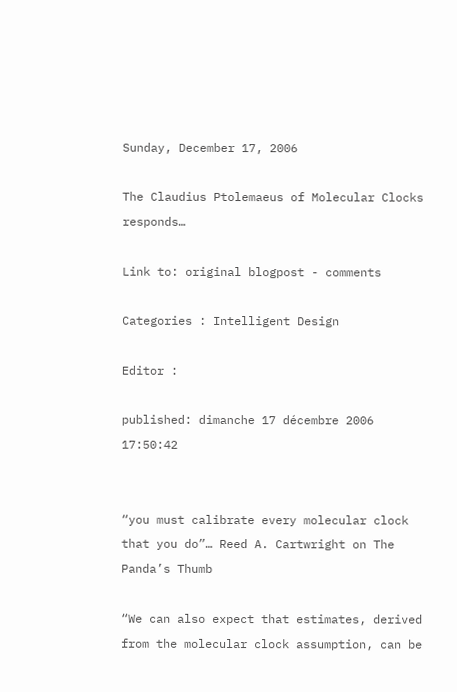Sunday, December 17, 2006

The Claudius Ptolemaeus of Molecular Clocks responds…

Link to: original blogpost - comments

Categories : Intelligent Design

Editor :

published: dimanche 17 décembre 2006 17:50:42


“you must calibrate every molecular clock that you do”… Reed A. Cartwright on The Panda’s Thumb

“We can also expect that estimates, derived from the molecular clock assumption, can be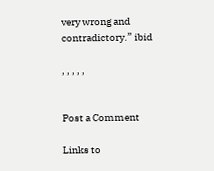very wrong and contradictory.” ibid

, , , , ,


Post a Comment

Links to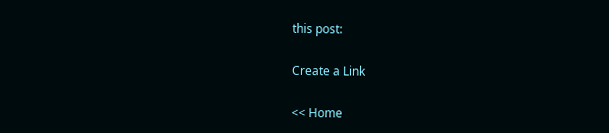this post:

Create a Link

<< Home